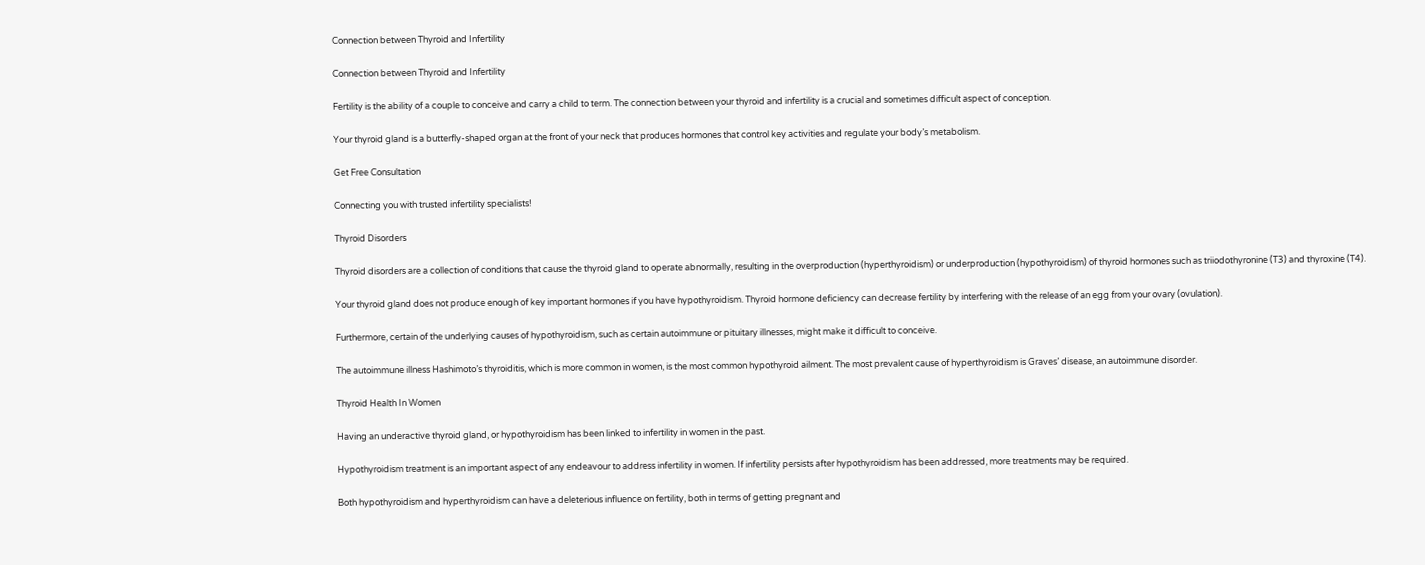Connection between Thyroid and Infertility

Connection between Thyroid and Infertility

Fertility is the ability of a couple to conceive and carry a child to term. The connection between your thyroid and infertility is a crucial and sometimes difficult aspect of conception.

Your thyroid gland is a butterfly-shaped organ at the front of your neck that produces hormones that control key activities and regulate your body’s metabolism.

Get Free Consultation

Connecting you with trusted infertility specialists!

Thyroid Disorders

Thyroid disorders are a collection of conditions that cause the thyroid gland to operate abnormally, resulting in the overproduction (hyperthyroidism) or underproduction (hypothyroidism) of thyroid hormones such as triiodothyronine (T3) and thyroxine (T4).

Your thyroid gland does not produce enough of key important hormones if you have hypothyroidism. Thyroid hormone deficiency can decrease fertility by interfering with the release of an egg from your ovary (ovulation).

Furthermore, certain of the underlying causes of hypothyroidism, such as certain autoimmune or pituitary illnesses, might make it difficult to conceive.

The autoimmune illness Hashimoto’s thyroiditis, which is more common in women, is the most common hypothyroid ailment. The most prevalent cause of hyperthyroidism is Graves’ disease, an autoimmune disorder.

Thyroid Health In Women

Having an underactive thyroid gland, or hypothyroidism has been linked to infertility in women in the past.

Hypothyroidism treatment is an important aspect of any endeavour to address infertility in women. If infertility persists after hypothyroidism has been addressed, more treatments may be required.

Both hypothyroidism and hyperthyroidism can have a deleterious influence on fertility, both in terms of getting pregnant and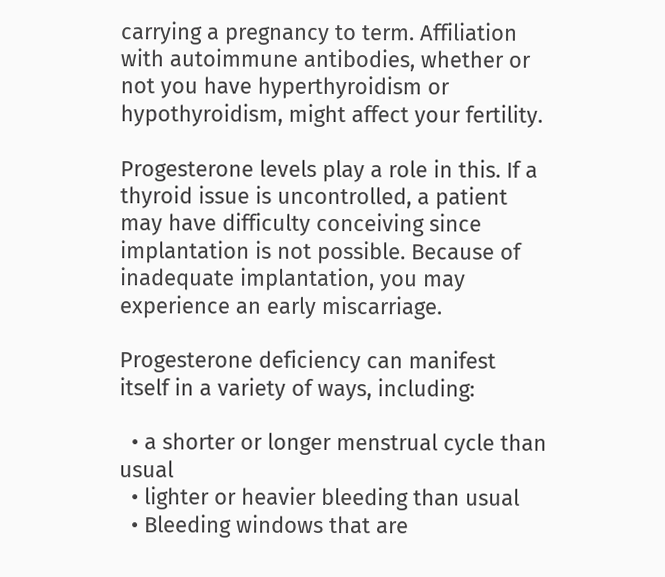carrying a pregnancy to term. Affiliation with autoimmune antibodies, whether or not you have hyperthyroidism or hypothyroidism, might affect your fertility.

Progesterone levels play a role in this. If a thyroid issue is uncontrolled, a patient may have difficulty conceiving since implantation is not possible. Because of inadequate implantation, you may experience an early miscarriage.

Progesterone deficiency can manifest itself in a variety of ways, including:

  • a shorter or longer menstrual cycle than usual
  • lighter or heavier bleeding than usual
  • Bleeding windows that are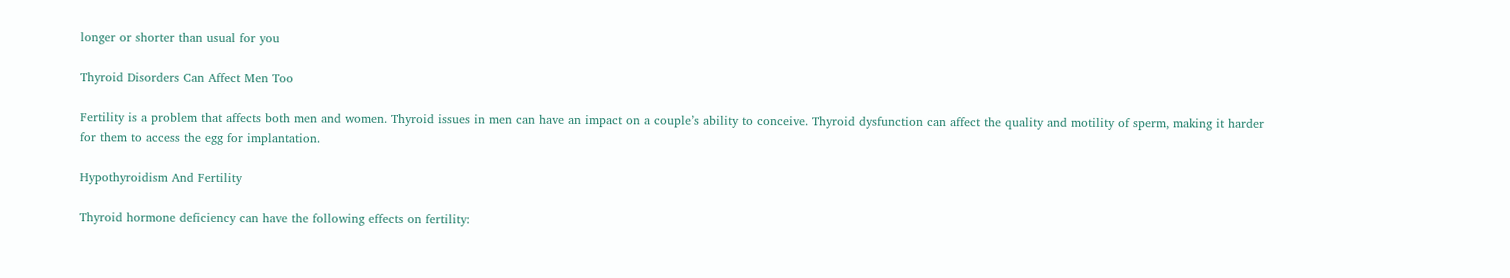longer or shorter than usual for you

Thyroid Disorders Can Affect Men Too

Fertility is a problem that affects both men and women. Thyroid issues in men can have an impact on a couple’s ability to conceive. Thyroid dysfunction can affect the quality and motility of sperm, making it harder for them to access the egg for implantation.

Hypothyroidism And Fertility

Thyroid hormone deficiency can have the following effects on fertility: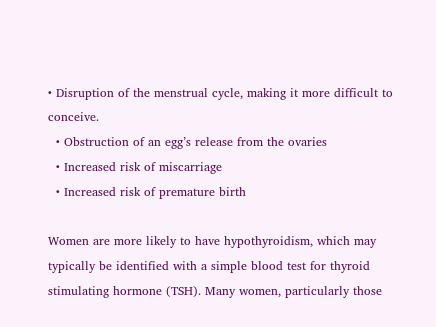• Disruption of the menstrual cycle, making it more difficult to conceive.
  • Obstruction of an egg’s release from the ovaries
  • Increased risk of miscarriage
  • Increased risk of premature birth

Women are more likely to have hypothyroidism, which may typically be identified with a simple blood test for thyroid stimulating hormone (TSH). Many women, particularly those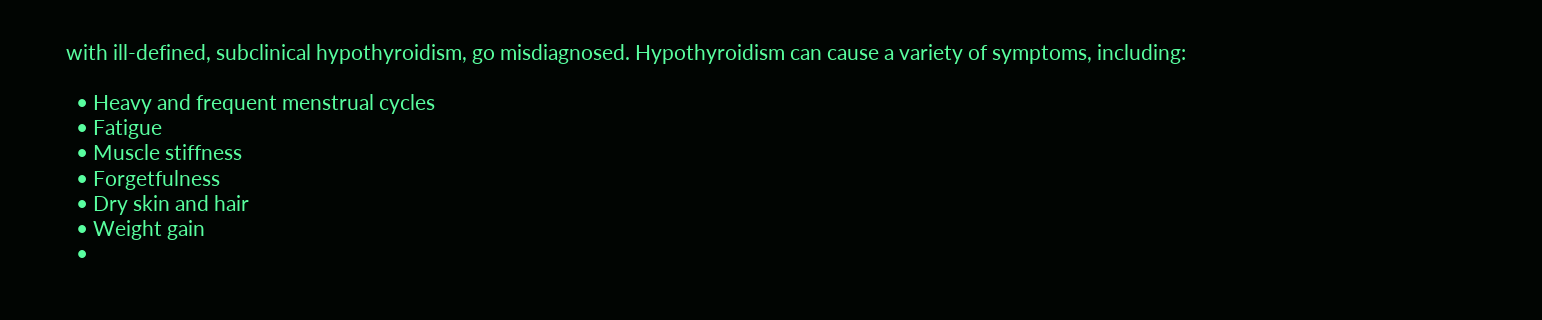with ill-defined, subclinical hypothyroidism, go misdiagnosed. Hypothyroidism can cause a variety of symptoms, including:

  • Heavy and frequent menstrual cycles
  • Fatigue
  • Muscle stiffness
  • Forgetfulness
  • Dry skin and hair
  • Weight gain
  •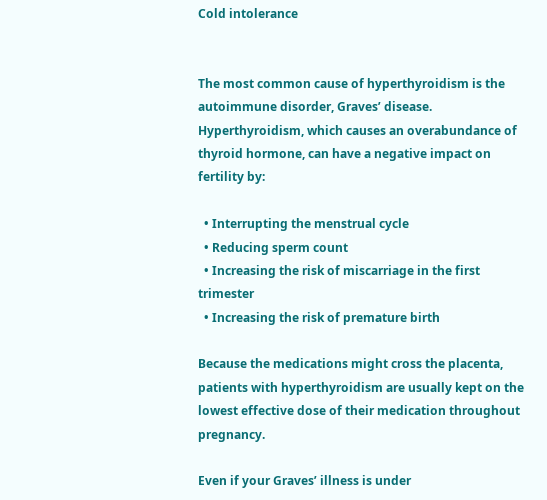Cold intolerance


The most common cause of hyperthyroidism is the autoimmune disorder, Graves’ disease. Hyperthyroidism, which causes an overabundance of thyroid hormone, can have a negative impact on fertility by:

  • Interrupting the menstrual cycle
  • Reducing sperm count
  • Increasing the risk of miscarriage in the first trimester
  • Increasing the risk of premature birth

Because the medications might cross the placenta, patients with hyperthyroidism are usually kept on the lowest effective dose of their medication throughout pregnancy.

Even if your Graves’ illness is under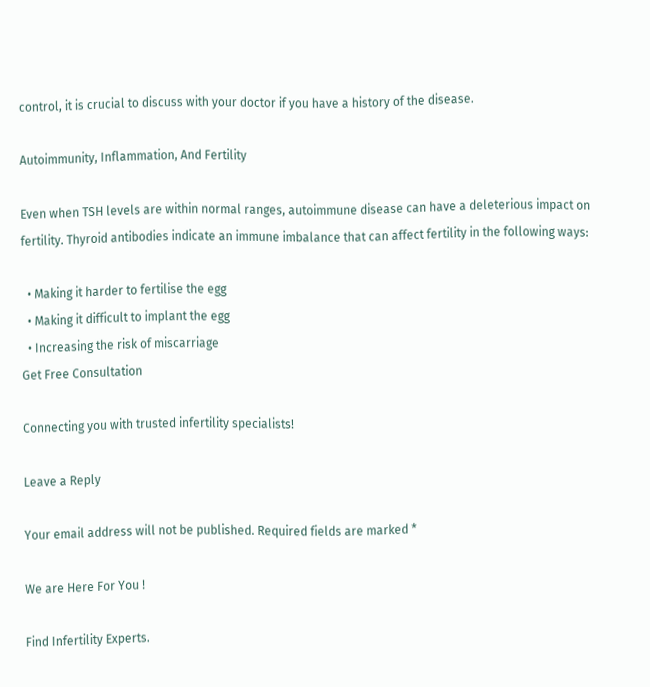control, it is crucial to discuss with your doctor if you have a history of the disease.

Autoimmunity, Inflammation, And Fertility

Even when TSH levels are within normal ranges, autoimmune disease can have a deleterious impact on fertility. Thyroid antibodies indicate an immune imbalance that can affect fertility in the following ways:

  • Making it harder to fertilise the egg
  • Making it difficult to implant the egg
  • Increasing the risk of miscarriage
Get Free Consultation

Connecting you with trusted infertility specialists!

Leave a Reply

Your email address will not be published. Required fields are marked *

We are Here For You !

Find Infertility Experts.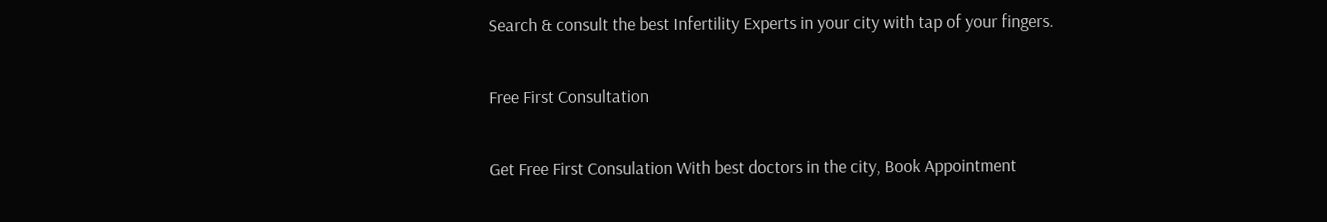Search & consult the best Infertility Experts in your city with tap of your fingers.

Free First Consultation

Get Free First Consulation With best doctors in the city, Book Appointment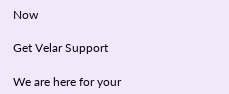Now

Get Velar Support

We are here for your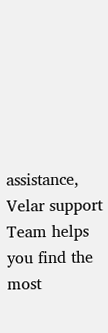assistance, Velar support Team helps you find the most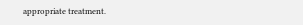appropriate treatment.